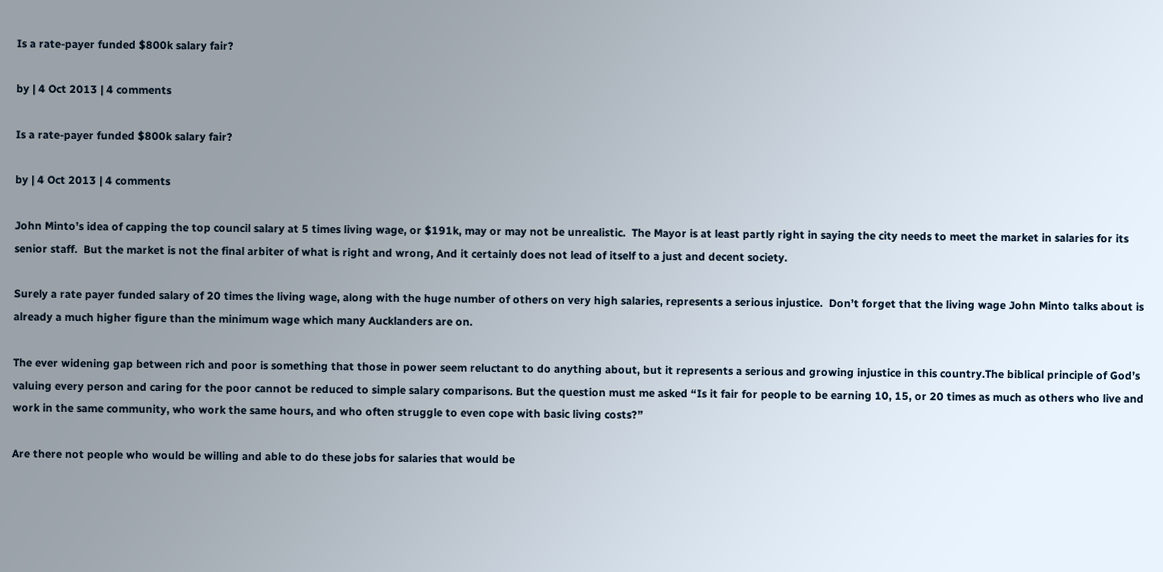Is a rate-payer funded $800k salary fair?

by | 4 Oct 2013 | 4 comments

Is a rate-payer funded $800k salary fair?

by | 4 Oct 2013 | 4 comments

John Minto’s idea of capping the top council salary at 5 times living wage, or $191k, may or may not be unrealistic.  The Mayor is at least partly right in saying the city needs to meet the market in salaries for its senior staff.  But the market is not the final arbiter of what is right and wrong, And it certainly does not lead of itself to a just and decent society.

Surely a rate payer funded salary of 20 times the living wage, along with the huge number of others on very high salaries, represents a serious injustice.  Don’t forget that the living wage John Minto talks about is already a much higher figure than the minimum wage which many Aucklanders are on.

The ever widening gap between rich and poor is something that those in power seem reluctant to do anything about, but it represents a serious and growing injustice in this country.The biblical principle of God’s valuing every person and caring for the poor cannot be reduced to simple salary comparisons. But the question must me asked “Is it fair for people to be earning 10, 15, or 20 times as much as others who live and work in the same community, who work the same hours, and who often struggle to even cope with basic living costs?”

Are there not people who would be willing and able to do these jobs for salaries that would be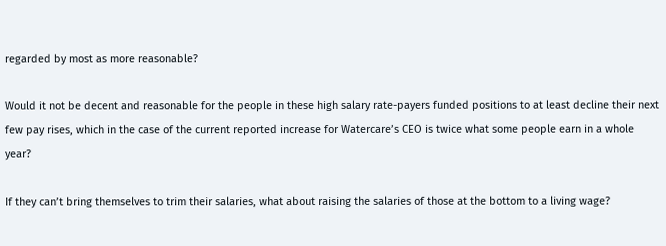regarded by most as more reasonable?

Would it not be decent and reasonable for the people in these high salary rate-payers funded positions to at least decline their next few pay rises, which in the case of the current reported increase for Watercare’s CEO is twice what some people earn in a whole year?

If they can’t bring themselves to trim their salaries, what about raising the salaries of those at the bottom to a living wage?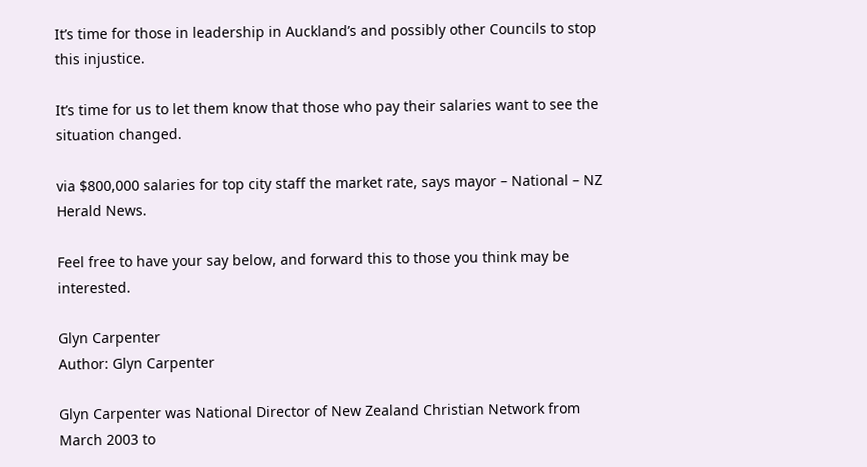It’s time for those in leadership in Auckland’s and possibly other Councils to stop this injustice.

It’s time for us to let them know that those who pay their salaries want to see the situation changed.

via $800,000 salaries for top city staff the market rate, says mayor – National – NZ Herald News.

Feel free to have your say below, and forward this to those you think may be interested.

Glyn Carpenter
Author: Glyn Carpenter

Glyn Carpenter was National Director of New Zealand Christian Network from March 2003 to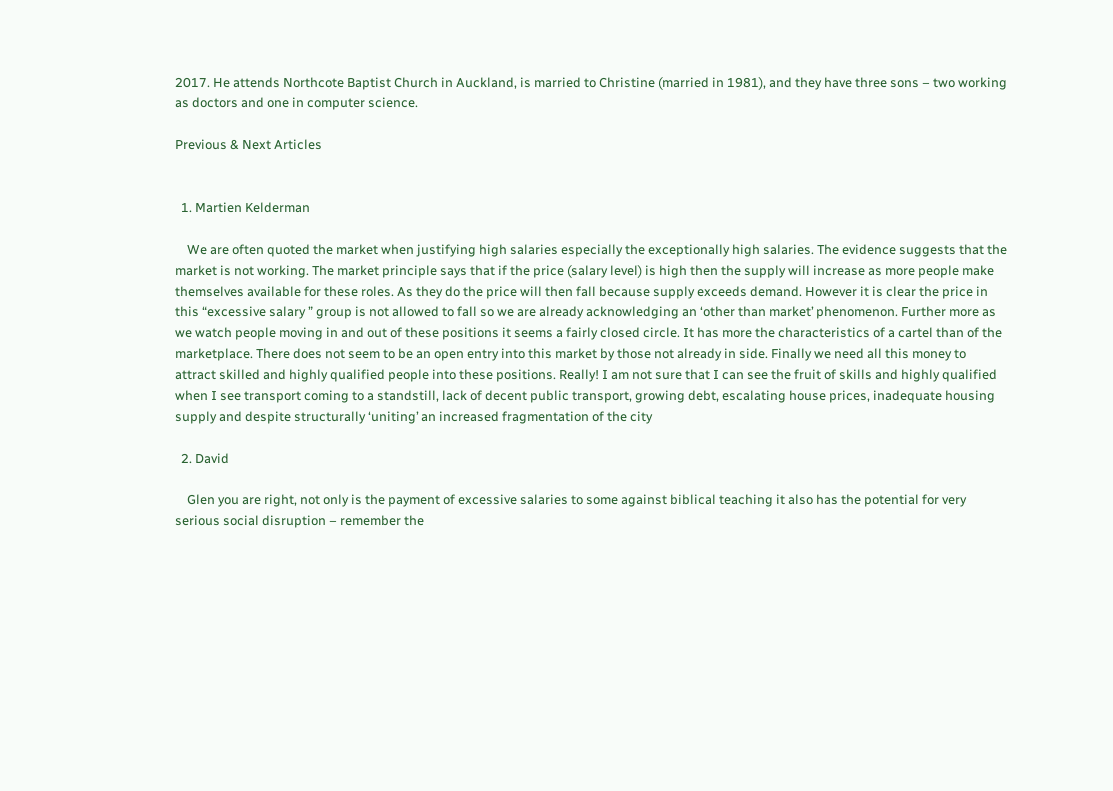2017. He attends Northcote Baptist Church in Auckland, is married to Christine (married in 1981), and they have three sons – two working as doctors and one in computer science.

Previous & Next Articles


  1. Martien Kelderman

    We are often quoted the market when justifying high salaries especially the exceptionally high salaries. The evidence suggests that the market is not working. The market principle says that if the price (salary level) is high then the supply will increase as more people make themselves available for these roles. As they do the price will then fall because supply exceeds demand. However it is clear the price in this “excessive salary ” group is not allowed to fall so we are already acknowledging an ‘other than market’ phenomenon. Further more as we watch people moving in and out of these positions it seems a fairly closed circle. It has more the characteristics of a cartel than of the marketplace. There does not seem to be an open entry into this market by those not already in side. Finally we need all this money to attract skilled and highly qualified people into these positions. Really! I am not sure that I can see the fruit of skills and highly qualified when I see transport coming to a standstill, lack of decent public transport, growing debt, escalating house prices, inadequate housing supply and despite structurally ‘uniting’ an increased fragmentation of the city

  2. David

    Glen you are right, not only is the payment of excessive salaries to some against biblical teaching it also has the potential for very serious social disruption – remember the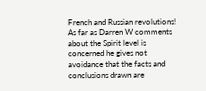French and Russian revolutions! As far as Darren W comments about the Spirit level is concerned he gives not avoidance that the facts and conclusions drawn are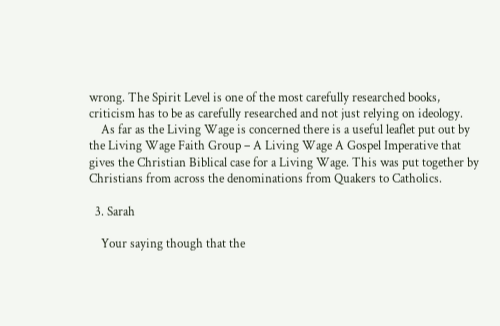wrong. The Spirit Level is one of the most carefully researched books, criticism has to be as carefully researched and not just relying on ideology.
    As far as the Living Wage is concerned there is a useful leaflet put out by the Living Wage Faith Group – A Living Wage A Gospel Imperative that gives the Christian Biblical case for a Living Wage. This was put together by Christians from across the denominations from Quakers to Catholics.

  3. Sarah

    Your saying though that the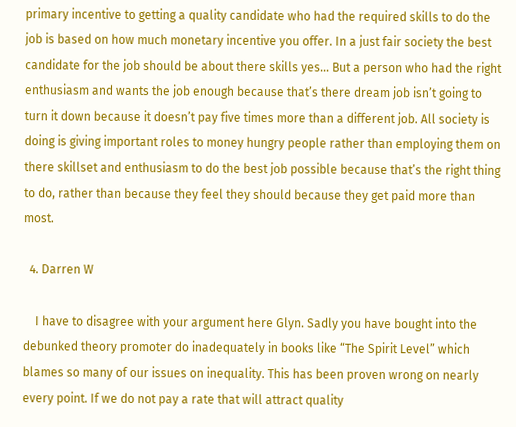primary incentive to getting a quality candidate who had the required skills to do the job is based on how much monetary incentive you offer. In a just fair society the best candidate for the job should be about there skills yes… But a person who had the right enthusiasm and wants the job enough because that’s there dream job isn’t going to turn it down because it doesn’t pay five times more than a different job. All society is doing is giving important roles to money hungry people rather than employing them on there skillset and enthusiasm to do the best job possible because that’s the right thing to do, rather than because they feel they should because they get paid more than most.

  4. Darren W

    I have to disagree with your argument here Glyn. Sadly you have bought into the debunked theory promoter do inadequately in books like “The Spirit Level” which blames so many of our issues on inequality. This has been proven wrong on nearly every point. If we do not pay a rate that will attract quality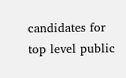candidates for top level public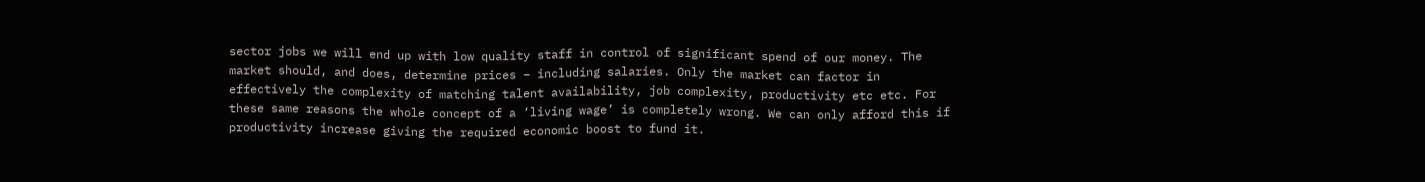sector jobs we will end up with low quality staff in control of significant spend of our money. The market should, and does, determine prices – including salaries. Only the market can factor in effectively the complexity of matching talent availability, job complexity, productivity etc etc. For these same reasons the whole concept of a ‘living wage’ is completely wrong. We can only afford this if productivity increase giving the required economic boost to fund it.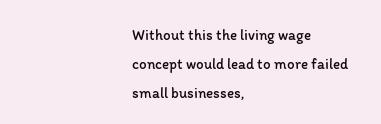Without this the living wage concept would lead to more failed small businesses,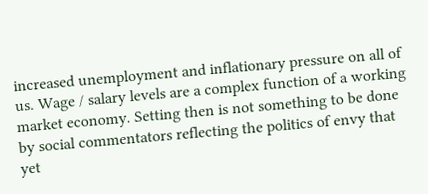increased unemployment and inflationary pressure on all of us. Wage / salary levels are a complex function of a working market economy. Setting then is not something to be done by social commentators reflecting the politics of envy that yet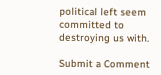political left seem committed to destroying us with.

Submit a Comment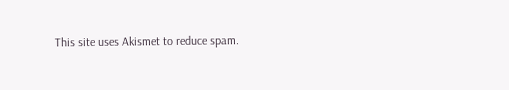This site uses Akismet to reduce spam.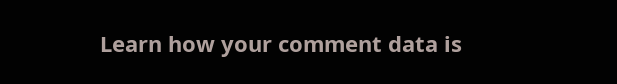Learn how your comment data is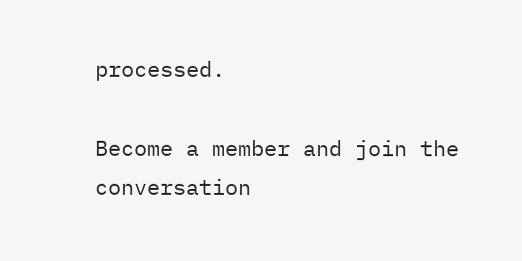processed.

Become a member and join the conversation